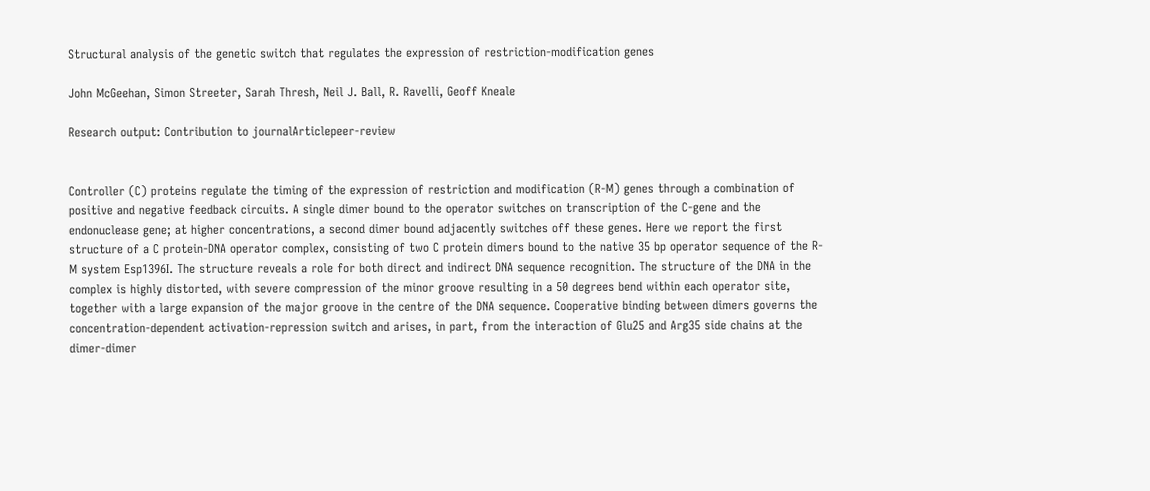Structural analysis of the genetic switch that regulates the expression of restriction-modification genes

John McGeehan, Simon Streeter, Sarah Thresh, Neil J. Ball, R. Ravelli, Geoff Kneale

Research output: Contribution to journalArticlepeer-review


Controller (C) proteins regulate the timing of the expression of restriction and modification (R-M) genes through a combination of positive and negative feedback circuits. A single dimer bound to the operator switches on transcription of the C-gene and the endonuclease gene; at higher concentrations, a second dimer bound adjacently switches off these genes. Here we report the first structure of a C protein-DNA operator complex, consisting of two C protein dimers bound to the native 35 bp operator sequence of the R-M system Esp1396I. The structure reveals a role for both direct and indirect DNA sequence recognition. The structure of the DNA in the complex is highly distorted, with severe compression of the minor groove resulting in a 50 degrees bend within each operator site, together with a large expansion of the major groove in the centre of the DNA sequence. Cooperative binding between dimers governs the concentration-dependent activation-repression switch and arises, in part, from the interaction of Glu25 and Arg35 side chains at the dimer-dimer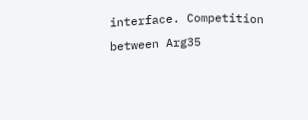interface. Competition between Arg35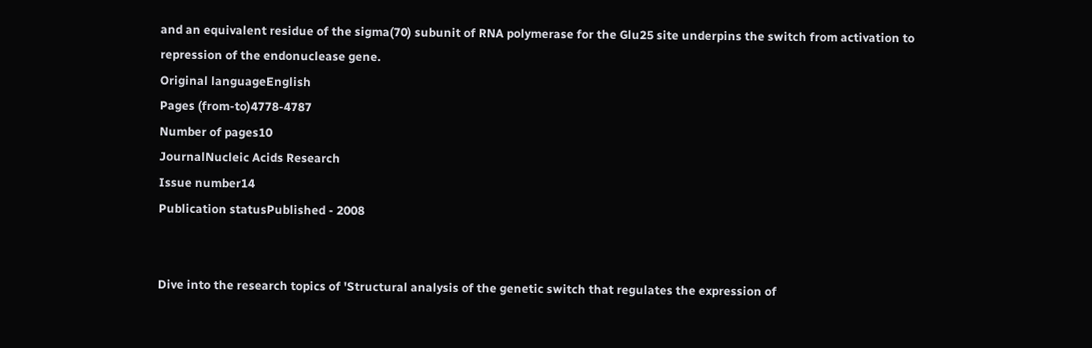and an equivalent residue of the sigma(70) subunit of RNA polymerase for the Glu25 site underpins the switch from activation to repression of the endonuclease gene.
Original languageEnglish
Pages (from-to)4778-4787
Number of pages10
JournalNucleic Acids Research
Issue number14
Publication statusPublished - 2008


Dive into the research topics of 'Structural analysis of the genetic switch that regulates the expression of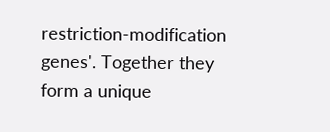restriction-modification genes'. Together they form a unique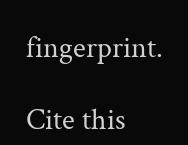fingerprint.

Cite this